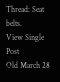Thread: Seat belts.
View Single Post
Old March 28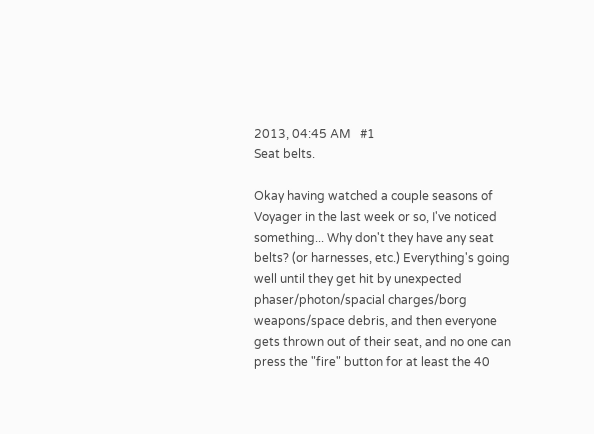2013, 04:45 AM   #1
Seat belts.

Okay having watched a couple seasons of Voyager in the last week or so, I've noticed something... Why don't they have any seat belts? (or harnesses, etc.) Everything's going well until they get hit by unexpected phaser/photon/spacial charges/borg weapons/space debris, and then everyone gets thrown out of their seat, and no one can press the "fire" button for at least the 40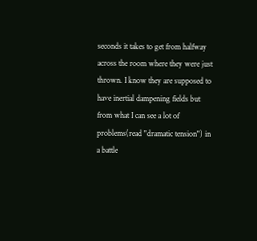seconds it takes to get from halfway across the room where they were just thrown. I know they are supposed to have inertial dampening fields but from what I can see a lot of problems(read "dramatic tension") in a battle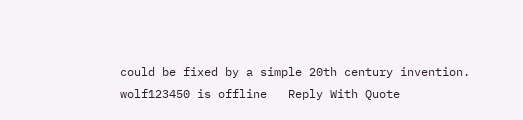could be fixed by a simple 20th century invention.
wolf123450 is offline   Reply With Quote